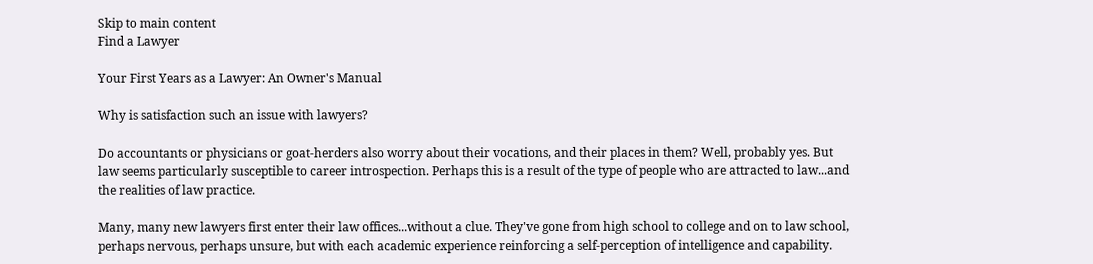Skip to main content
Find a Lawyer

Your First Years as a Lawyer: An Owner's Manual

Why is satisfaction such an issue with lawyers?

Do accountants or physicians or goat-herders also worry about their vocations, and their places in them? Well, probably yes. But law seems particularly susceptible to career introspection. Perhaps this is a result of the type of people who are attracted to law...and the realities of law practice.

Many, many new lawyers first enter their law offices...without a clue. They've gone from high school to college and on to law school, perhaps nervous, perhaps unsure, but with each academic experience reinforcing a self-perception of intelligence and capability.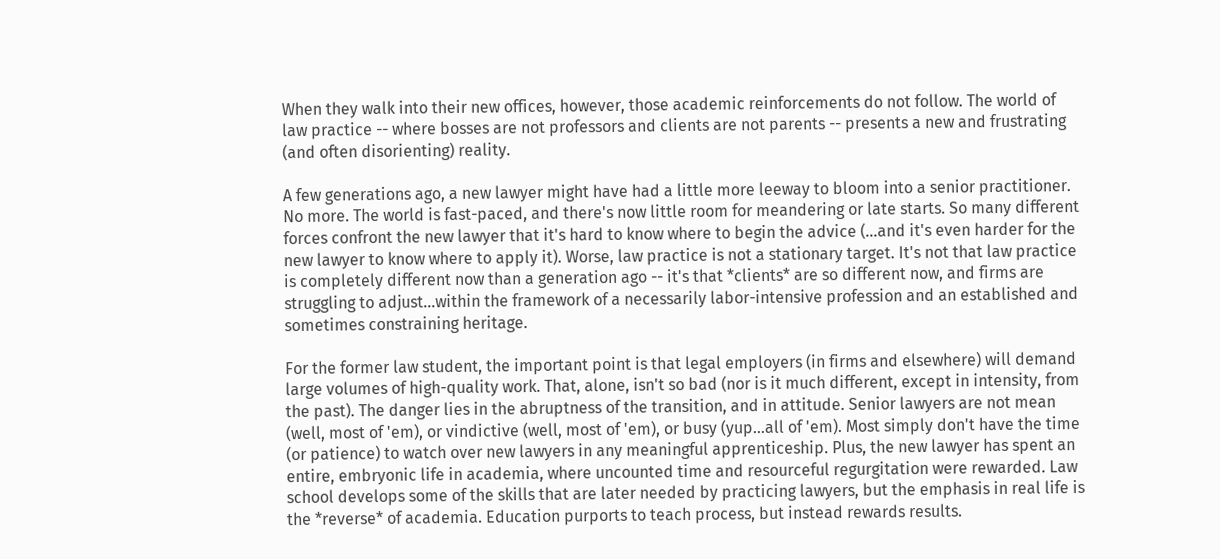When they walk into their new offices, however, those academic reinforcements do not follow. The world of law practice -- where bosses are not professors and clients are not parents -- presents a new and frustrating (and often disorienting) reality.

A few generations ago, a new lawyer might have had a little more leeway to bloom into a senior practitioner. No more. The world is fast-paced, and there's now little room for meandering or late starts. So many different forces confront the new lawyer that it's hard to know where to begin the advice (...and it's even harder for the new lawyer to know where to apply it). Worse, law practice is not a stationary target. It's not that law practice is completely different now than a generation ago -- it's that *clients* are so different now, and firms are struggling to adjust...within the framework of a necessarily labor-intensive profession and an established and sometimes constraining heritage.

For the former law student, the important point is that legal employers (in firms and elsewhere) will demand large volumes of high-quality work. That, alone, isn't so bad (nor is it much different, except in intensity, from the past). The danger lies in the abruptness of the transition, and in attitude. Senior lawyers are not mean (well, most of 'em), or vindictive (well, most of 'em), or busy (yup...all of 'em). Most simply don't have the time (or patience) to watch over new lawyers in any meaningful apprenticeship. Plus, the new lawyer has spent an entire, embryonic life in academia, where uncounted time and resourceful regurgitation were rewarded. Law school develops some of the skills that are later needed by practicing lawyers, but the emphasis in real life is the *reverse* of academia. Education purports to teach process, but instead rewards results.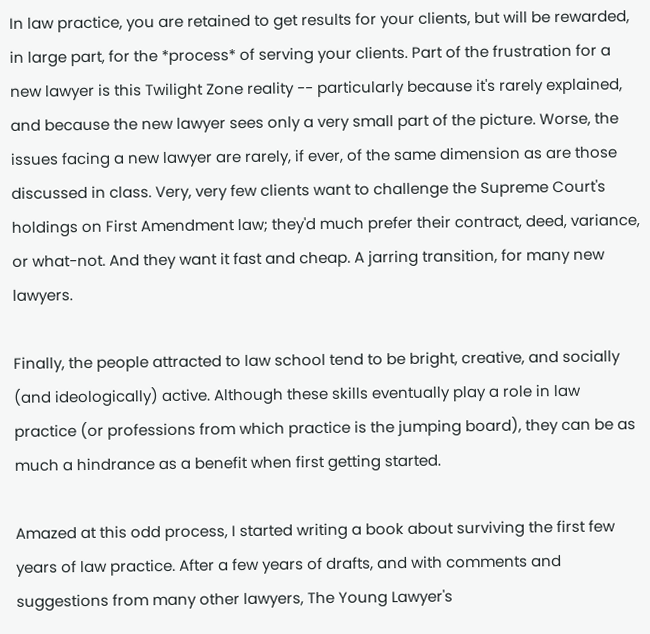In law practice, you are retained to get results for your clients, but will be rewarded, in large part, for the *process* of serving your clients. Part of the frustration for a new lawyer is this Twilight Zone reality -- particularly because it's rarely explained, and because the new lawyer sees only a very small part of the picture. Worse, the issues facing a new lawyer are rarely, if ever, of the same dimension as are those discussed in class. Very, very few clients want to challenge the Supreme Court's holdings on First Amendment law; they'd much prefer their contract, deed, variance, or what-not. And they want it fast and cheap. A jarring transition, for many new lawyers.

Finally, the people attracted to law school tend to be bright, creative, and socially (and ideologically) active. Although these skills eventually play a role in law practice (or professions from which practice is the jumping board), they can be as much a hindrance as a benefit when first getting started.

Amazed at this odd process, I started writing a book about surviving the first few years of law practice. After a few years of drafts, and with comments and suggestions from many other lawyers, The Young Lawyer's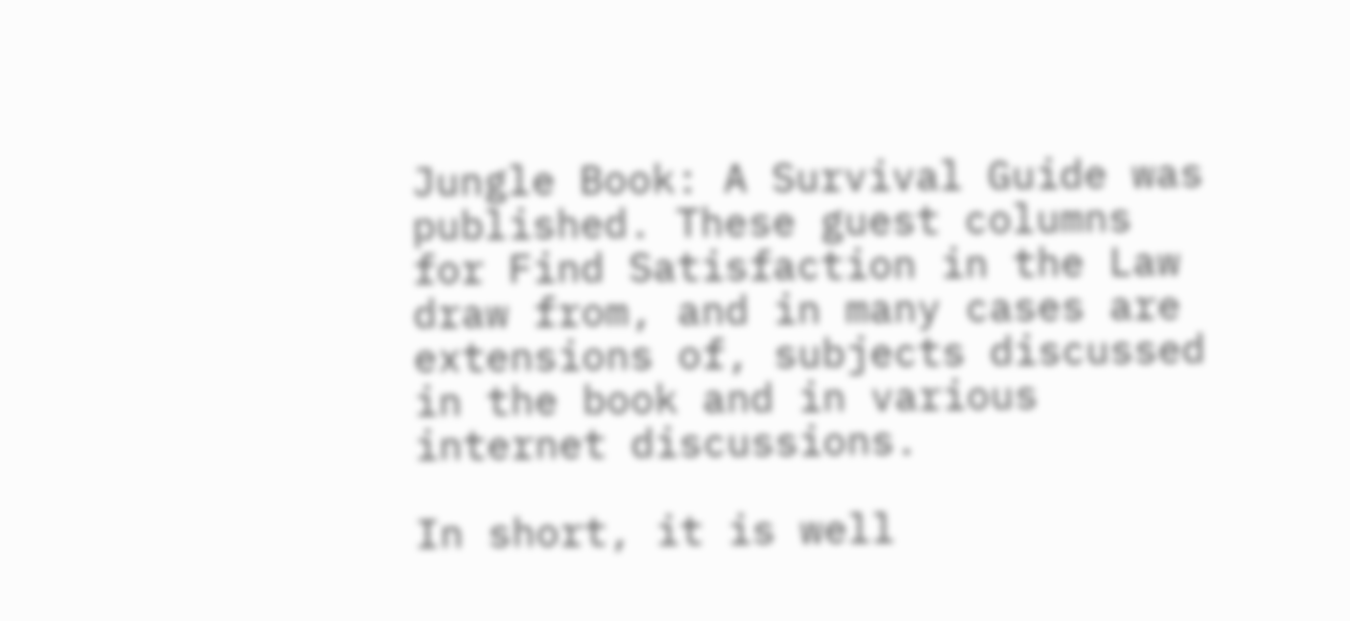Jungle Book: A Survival Guide was published. These guest columns for Find Satisfaction in the Law draw from, and in many cases are extensions of, subjects discussed in the book and in various internet discussions.

In short, it is well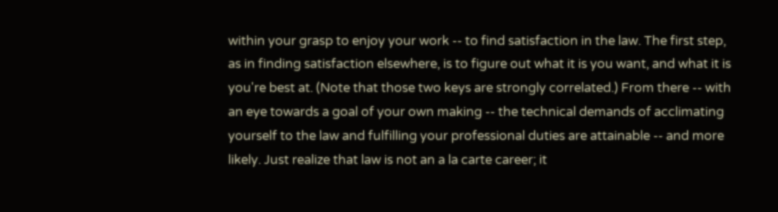within your grasp to enjoy your work -- to find satisfaction in the law. The first step, as in finding satisfaction elsewhere, is to figure out what it is you want, and what it is you're best at. (Note that those two keys are strongly correlated.) From there -- with an eye towards a goal of your own making -- the technical demands of acclimating yourself to the law and fulfilling your professional duties are attainable -- and more likely. Just realize that law is not an a la carte career; it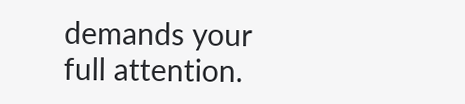demands your full attention.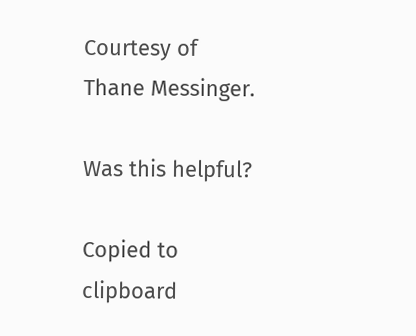Courtesy of Thane Messinger.

Was this helpful?

Copied to clipboard